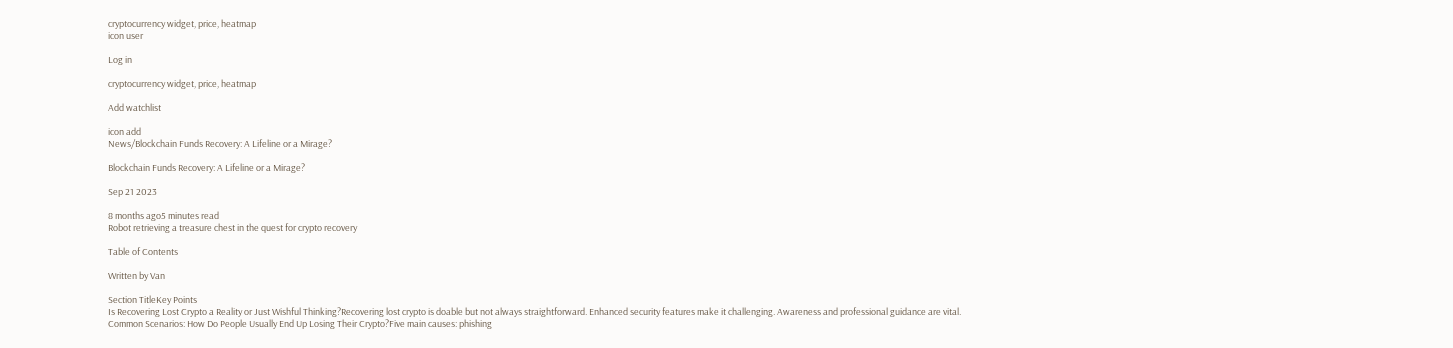cryptocurrency widget, price, heatmap
icon user

Log in

cryptocurrency widget, price, heatmap

Add watchlist

icon add
News/Blockchain Funds Recovery: A Lifeline or a Mirage?

Blockchain Funds Recovery: A Lifeline or a Mirage?

Sep 21 2023

8 months ago5 minutes read
Robot retrieving a treasure chest in the quest for crypto recovery

Table of Contents

Written by Van

Section TitleKey Points
Is Recovering Lost Crypto a Reality or Just Wishful Thinking?Recovering lost crypto is doable but not always straightforward. Enhanced security features make it challenging. Awareness and professional guidance are vital.
Common Scenarios: How Do People Usually End Up Losing Their Crypto?Five main causes: phishing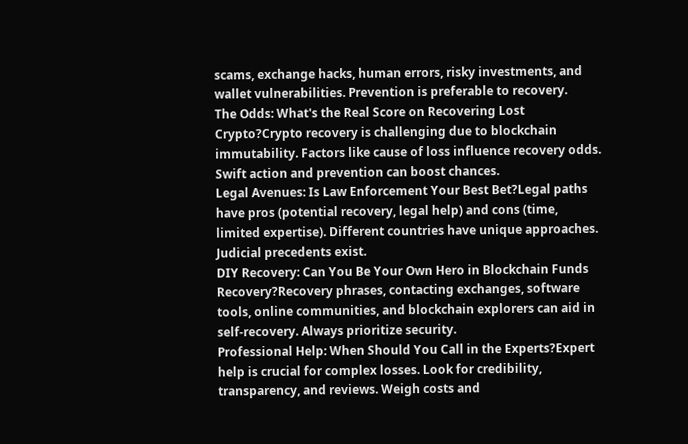scams, exchange hacks, human errors, risky investments, and wallet vulnerabilities. Prevention is preferable to recovery.
The Odds: What's the Real Score on Recovering Lost Crypto?Crypto recovery is challenging due to blockchain immutability. Factors like cause of loss influence recovery odds. Swift action and prevention can boost chances.
Legal Avenues: Is Law Enforcement Your Best Bet?Legal paths have pros (potential recovery, legal help) and cons (time, limited expertise). Different countries have unique approaches. Judicial precedents exist.
DIY Recovery: Can You Be Your Own Hero in Blockchain Funds Recovery?Recovery phrases, contacting exchanges, software tools, online communities, and blockchain explorers can aid in self-recovery. Always prioritize security.
Professional Help: When Should You Call in the Experts?Expert help is crucial for complex losses. Look for credibility, transparency, and reviews. Weigh costs and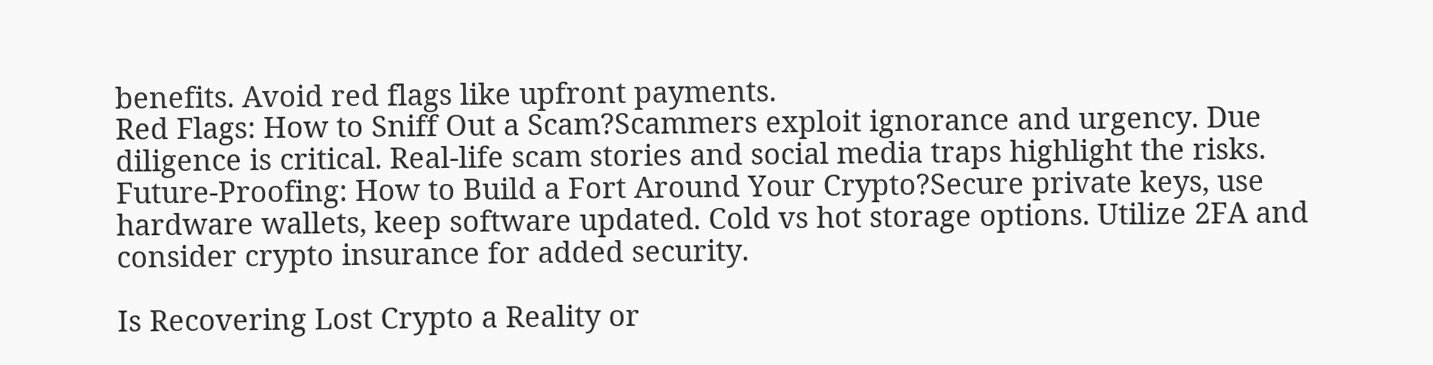benefits. Avoid red flags like upfront payments.
Red Flags: How to Sniff Out a Scam?Scammers exploit ignorance and urgency. Due diligence is critical. Real-life scam stories and social media traps highlight the risks.
Future-Proofing: How to Build a Fort Around Your Crypto?Secure private keys, use hardware wallets, keep software updated. Cold vs hot storage options. Utilize 2FA and consider crypto insurance for added security.

Is Recovering Lost Crypto a Reality or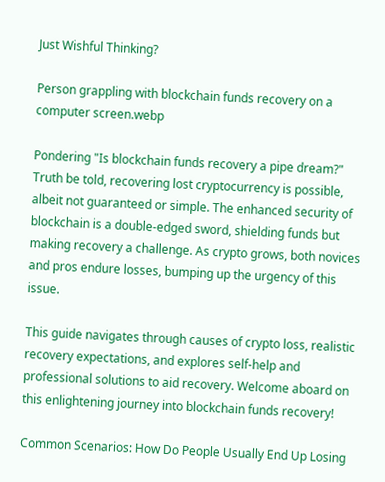Just Wishful Thinking?

Person grappling with blockchain funds recovery on a computer screen.webp

Pondering "Is blockchain funds recovery a pipe dream?" Truth be told, recovering lost cryptocurrency is possible, albeit not guaranteed or simple. The enhanced security of blockchain is a double-edged sword, shielding funds but making recovery a challenge. As crypto grows, both novices and pros endure losses, bumping up the urgency of this issue.

This guide navigates through causes of crypto loss, realistic recovery expectations, and explores self-help and professional solutions to aid recovery. Welcome aboard on this enlightening journey into blockchain funds recovery!

Common Scenarios: How Do People Usually End Up Losing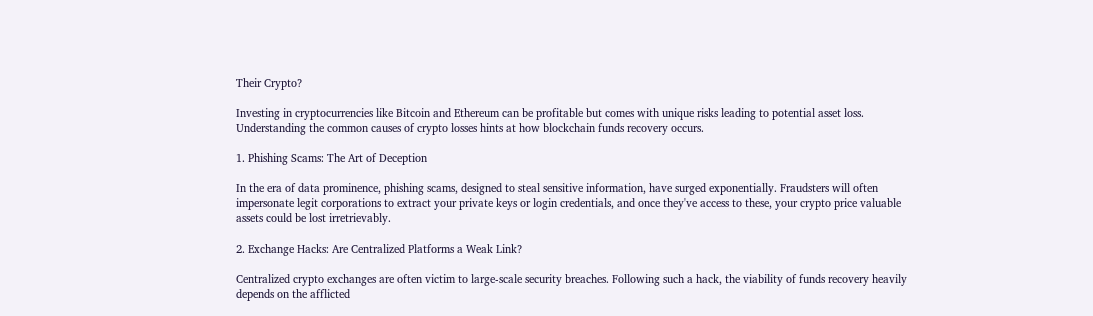Their Crypto?

Investing in cryptocurrencies like Bitcoin and Ethereum can be profitable but comes with unique risks leading to potential asset loss. Understanding the common causes of crypto losses hints at how blockchain funds recovery occurs.

1. Phishing Scams: The Art of Deception

In the era of data prominence, phishing scams, designed to steal sensitive information, have surged exponentially. Fraudsters will often impersonate legit corporations to extract your private keys or login credentials, and once they've access to these, your crypto price valuable assets could be lost irretrievably.

2. Exchange Hacks: Are Centralized Platforms a Weak Link?

Centralized crypto exchanges are often victim to large-scale security breaches. Following such a hack, the viability of funds recovery heavily depends on the afflicted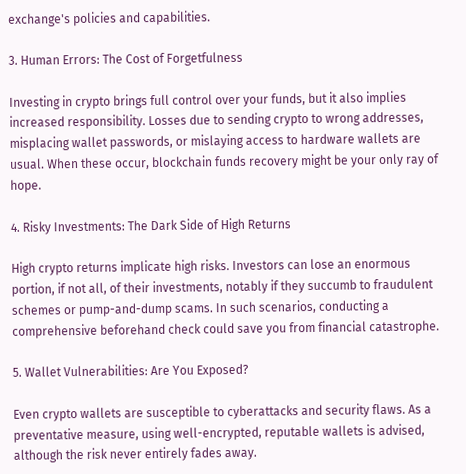exchange's policies and capabilities.

3. Human Errors: The Cost of Forgetfulness

Investing in crypto brings full control over your funds, but it also implies increased responsibility. Losses due to sending crypto to wrong addresses, misplacing wallet passwords, or mislaying access to hardware wallets are usual. When these occur, blockchain funds recovery might be your only ray of hope.

4. Risky Investments: The Dark Side of High Returns

High crypto returns implicate high risks. Investors can lose an enormous portion, if not all, of their investments, notably if they succumb to fraudulent schemes or pump-and-dump scams. In such scenarios, conducting a comprehensive beforehand check could save you from financial catastrophe.

5. Wallet Vulnerabilities: Are You Exposed?

Even crypto wallets are susceptible to cyberattacks and security flaws. As a preventative measure, using well-encrypted, reputable wallets is advised, although the risk never entirely fades away.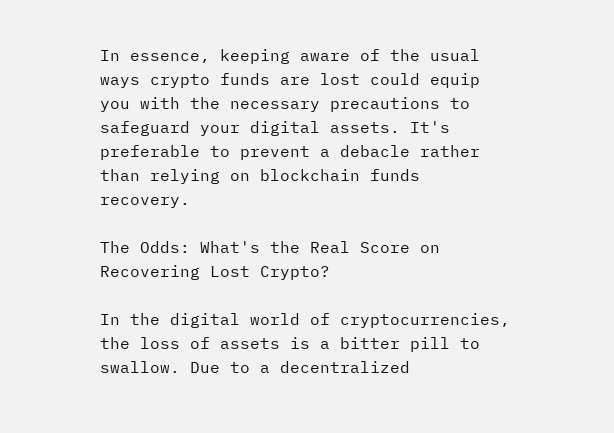In essence, keeping aware of the usual ways crypto funds are lost could equip you with the necessary precautions to safeguard your digital assets. It's preferable to prevent a debacle rather than relying on blockchain funds recovery.

The Odds: What's the Real Score on Recovering Lost Crypto?

In the digital world of cryptocurrencies, the loss of assets is a bitter pill to swallow. Due to a decentralized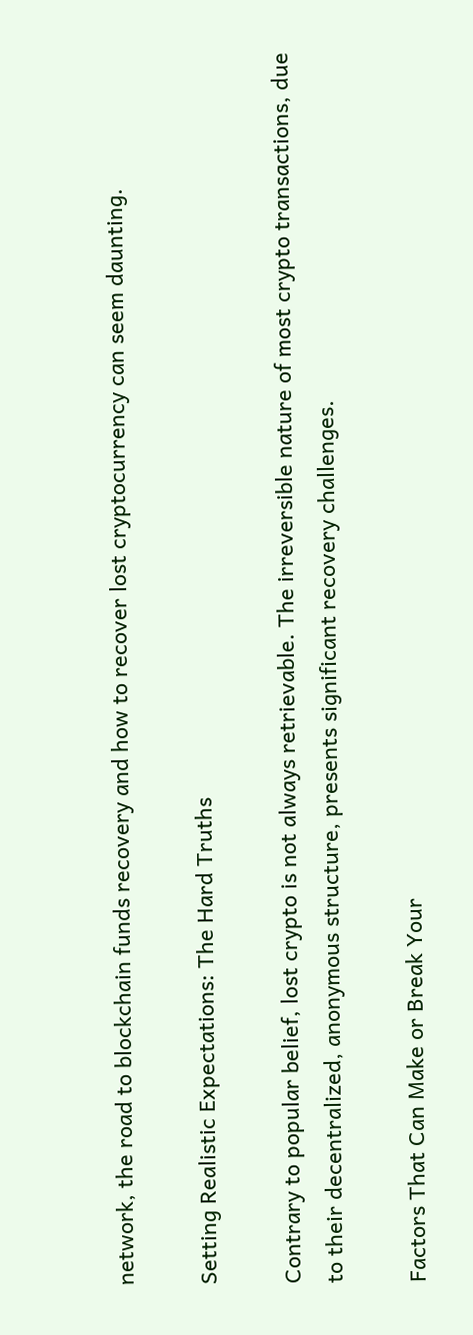network, the road to blockchain funds recovery and how to recover lost cryptocurrency can seem daunting.

Setting Realistic Expectations: The Hard Truths

Contrary to popular belief, lost crypto is not always retrievable. The irreversible nature of most crypto transactions, due to their decentralized, anonymous structure, presents significant recovery challenges.

Factors That Can Make or Break Your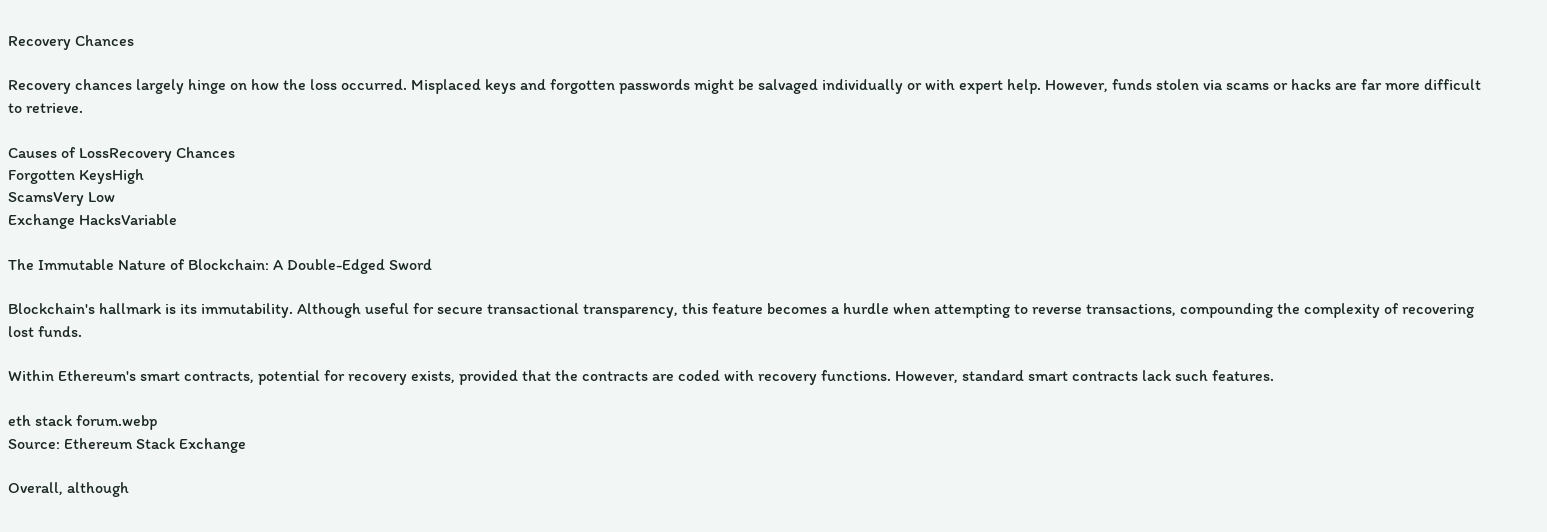Recovery Chances

Recovery chances largely hinge on how the loss occurred. Misplaced keys and forgotten passwords might be salvaged individually or with expert help. However, funds stolen via scams or hacks are far more difficult to retrieve.

Causes of LossRecovery Chances
Forgotten KeysHigh
ScamsVery Low
Exchange HacksVariable

The Immutable Nature of Blockchain: A Double-Edged Sword

Blockchain's hallmark is its immutability. Although useful for secure transactional transparency, this feature becomes a hurdle when attempting to reverse transactions, compounding the complexity of recovering lost funds.

Within Ethereum's smart contracts, potential for recovery exists, provided that the contracts are coded with recovery functions. However, standard smart contracts lack such features.

eth stack forum.webp
Source: Ethereum Stack Exchange

Overall, although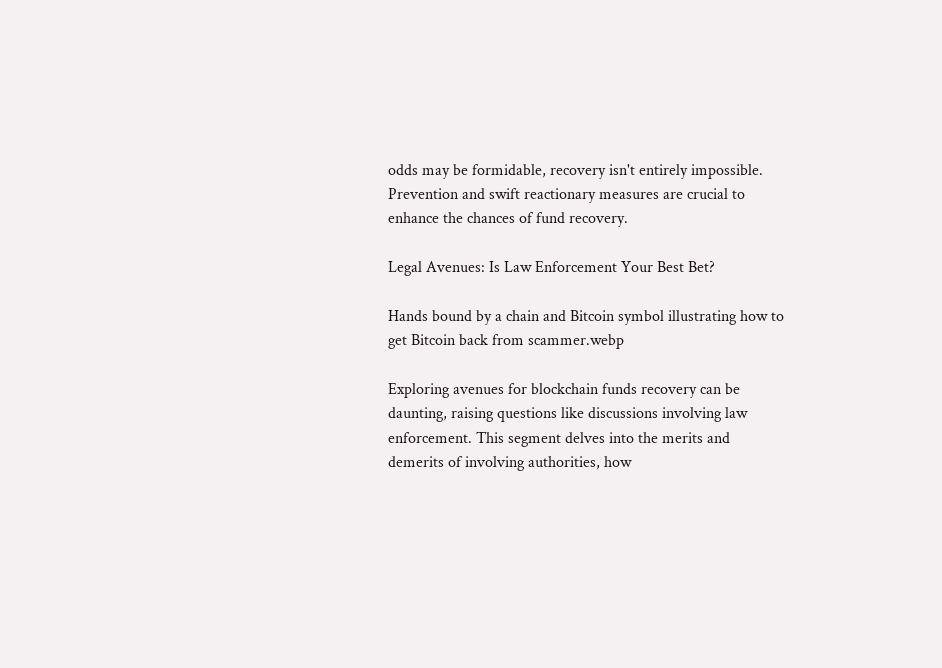odds may be formidable, recovery isn't entirely impossible. Prevention and swift reactionary measures are crucial to enhance the chances of fund recovery.

Legal Avenues: Is Law Enforcement Your Best Bet?

Hands bound by a chain and Bitcoin symbol illustrating how to get Bitcoin back from scammer.webp

Exploring avenues for blockchain funds recovery can be daunting, raising questions like discussions involving law enforcement. This segment delves into the merits and demerits of involving authorities, how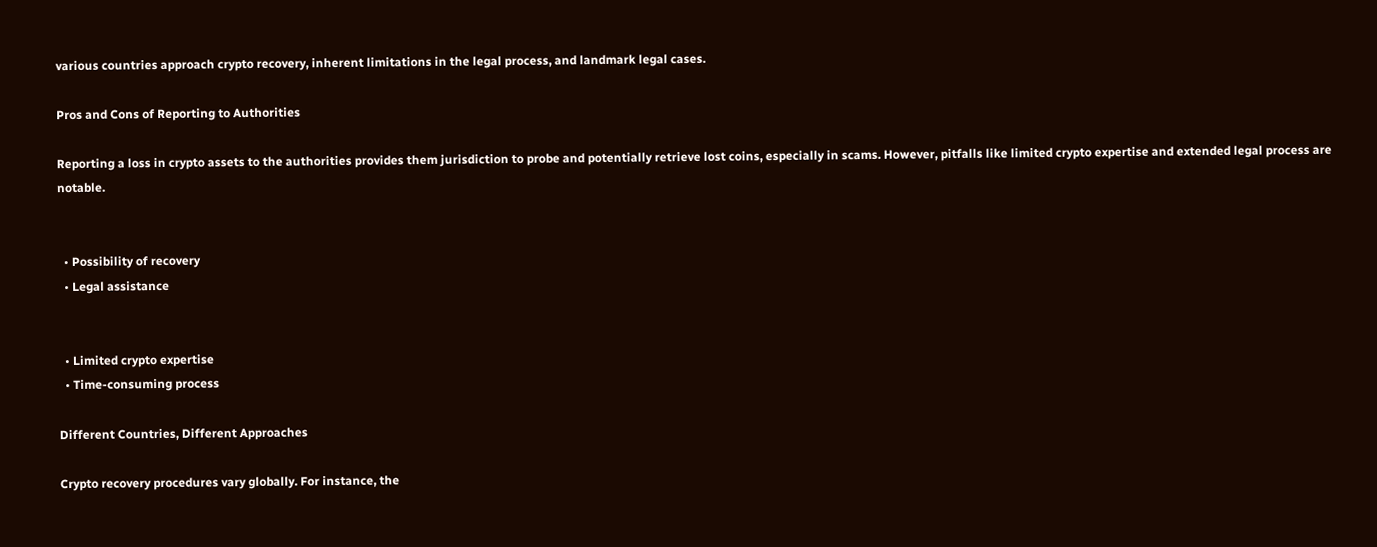various countries approach crypto recovery, inherent limitations in the legal process, and landmark legal cases.

Pros and Cons of Reporting to Authorities

Reporting a loss in crypto assets to the authorities provides them jurisdiction to probe and potentially retrieve lost coins, especially in scams. However, pitfalls like limited crypto expertise and extended legal process are notable.


  • Possibility of recovery
  • Legal assistance


  • Limited crypto expertise
  • Time-consuming process

Different Countries, Different Approaches

Crypto recovery procedures vary globally. For instance, the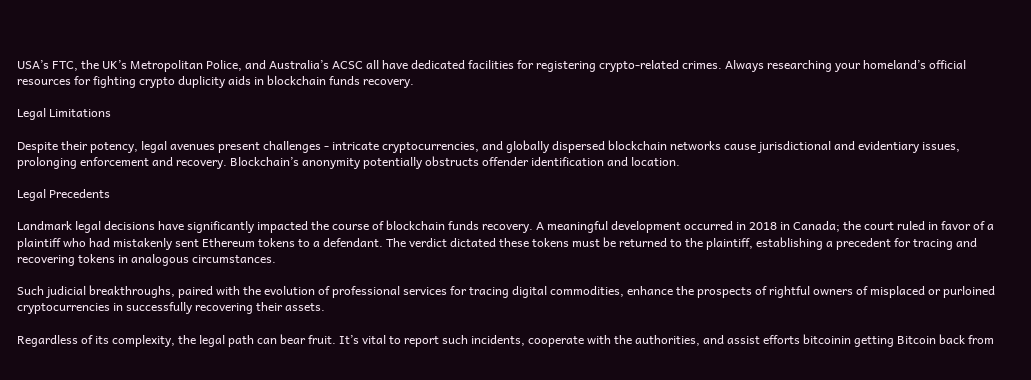USA’s FTC, the UK’s Metropolitan Police, and Australia’s ACSC all have dedicated facilities for registering crypto-related crimes. Always researching your homeland’s official resources for fighting crypto duplicity aids in blockchain funds recovery.

Legal Limitations

Despite their potency, legal avenues present challenges - intricate cryptocurrencies, and globally dispersed blockchain networks cause jurisdictional and evidentiary issues, prolonging enforcement and recovery. Blockchain’s anonymity potentially obstructs offender identification and location.

Legal Precedents

Landmark legal decisions have significantly impacted the course of blockchain funds recovery. A meaningful development occurred in 2018 in Canada; the court ruled in favor of a plaintiff who had mistakenly sent Ethereum tokens to a defendant. The verdict dictated these tokens must be returned to the plaintiff, establishing a precedent for tracing and recovering tokens in analogous circumstances.

Such judicial breakthroughs, paired with the evolution of professional services for tracing digital commodities, enhance the prospects of rightful owners of misplaced or purloined cryptocurrencies in successfully recovering their assets.

Regardless of its complexity, the legal path can bear fruit. It’s vital to report such incidents, cooperate with the authorities, and assist efforts bitcoinin getting Bitcoin back from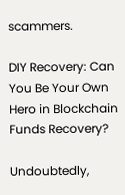scammers.

DIY Recovery: Can You Be Your Own Hero in Blockchain Funds Recovery?

Undoubtedly,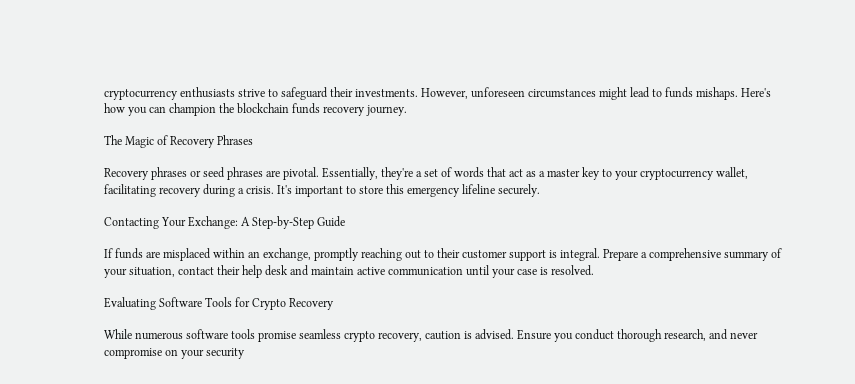cryptocurrency enthusiasts strive to safeguard their investments. However, unforeseen circumstances might lead to funds mishaps. Here's how you can champion the blockchain funds recovery journey.

The Magic of Recovery Phrases

Recovery phrases or seed phrases are pivotal. Essentially, they're a set of words that act as a master key to your cryptocurrency wallet, facilitating recovery during a crisis. It's important to store this emergency lifeline securely.

Contacting Your Exchange: A Step-by-Step Guide

If funds are misplaced within an exchange, promptly reaching out to their customer support is integral. Prepare a comprehensive summary of your situation, contact their help desk and maintain active communication until your case is resolved.

Evaluating Software Tools for Crypto Recovery

While numerous software tools promise seamless crypto recovery, caution is advised. Ensure you conduct thorough research, and never compromise on your security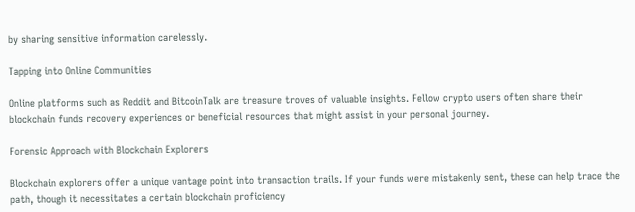by sharing sensitive information carelessly.

Tapping into Online Communities

Online platforms such as Reddit and BitcoinTalk are treasure troves of valuable insights. Fellow crypto users often share their blockchain funds recovery experiences or beneficial resources that might assist in your personal journey.

Forensic Approach with Blockchain Explorers

Blockchain explorers offer a unique vantage point into transaction trails. If your funds were mistakenly sent, these can help trace the path, though it necessitates a certain blockchain proficiency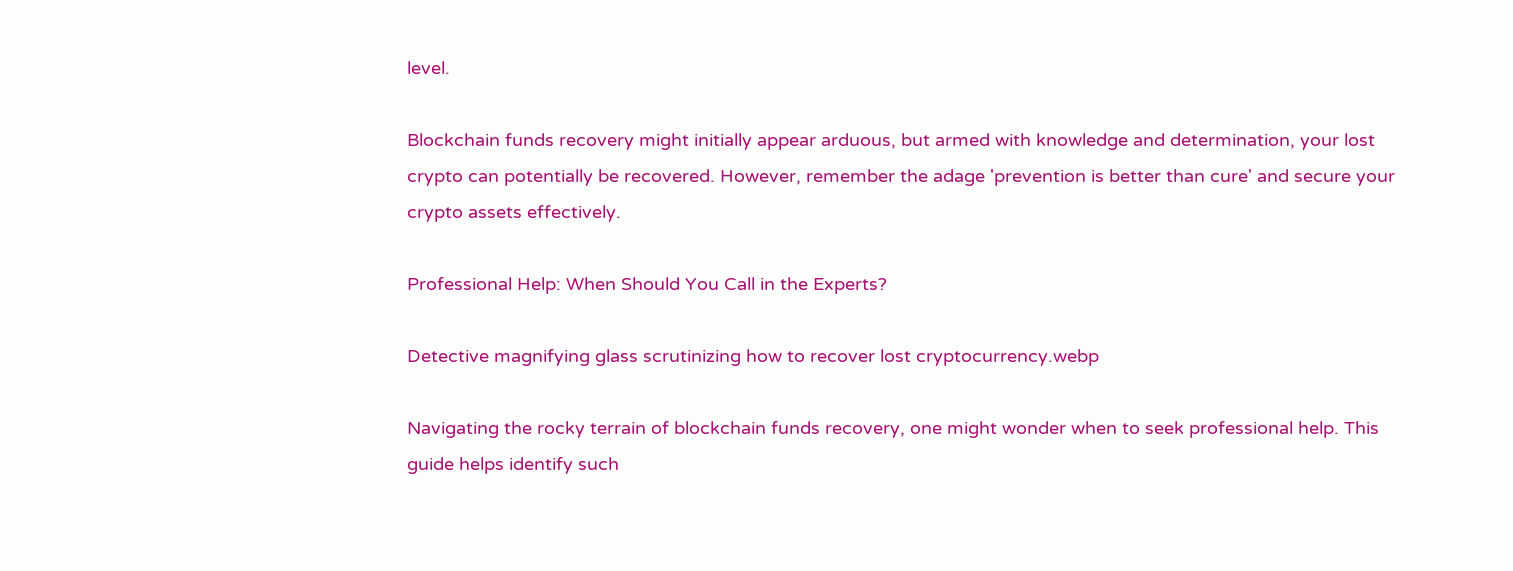level.

Blockchain funds recovery might initially appear arduous, but armed with knowledge and determination, your lost crypto can potentially be recovered. However, remember the adage 'prevention is better than cure' and secure your crypto assets effectively.

Professional Help: When Should You Call in the Experts?

Detective magnifying glass scrutinizing how to recover lost cryptocurrency.webp

Navigating the rocky terrain of blockchain funds recovery, one might wonder when to seek professional help. This guide helps identify such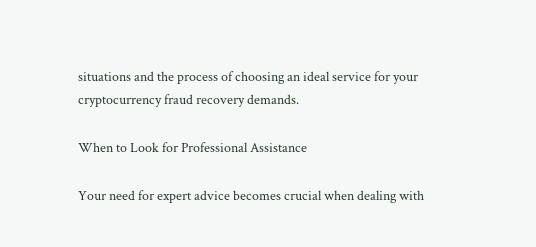situations and the process of choosing an ideal service for your cryptocurrency fraud recovery demands.

When to Look for Professional Assistance

Your need for expert advice becomes crucial when dealing with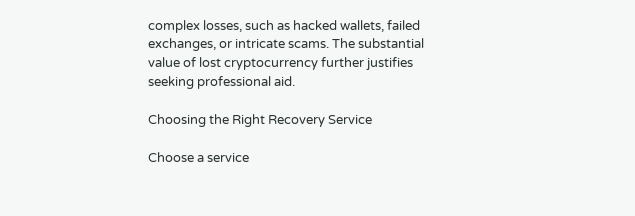complex losses, such as hacked wallets, failed exchanges, or intricate scams. The substantial value of lost cryptocurrency further justifies seeking professional aid.

Choosing the Right Recovery Service

Choose a service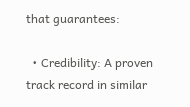that guarantees:

  • Credibility: A proven track record in similar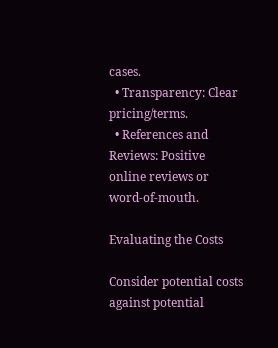cases.
  • Transparency: Clear pricing/terms.
  • References and Reviews: Positive online reviews or word-of-mouth.

Evaluating the Costs

Consider potential costs against potential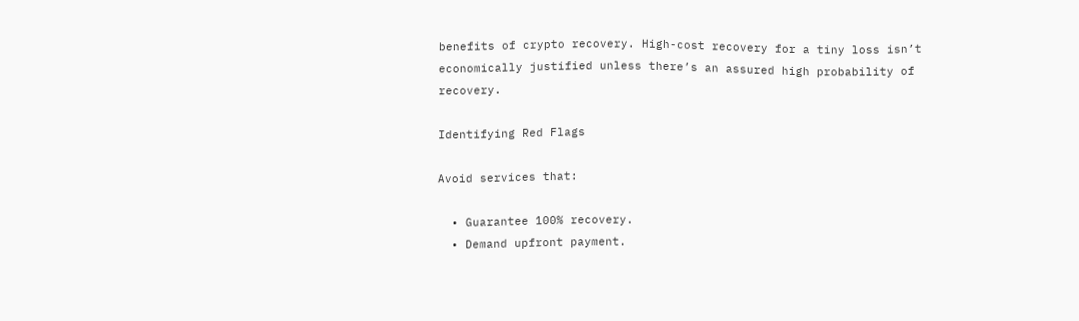benefits of crypto recovery. High-cost recovery for a tiny loss isn’t economically justified unless there’s an assured high probability of recovery.

Identifying Red Flags

Avoid services that:

  • Guarantee 100% recovery.
  • Demand upfront payment.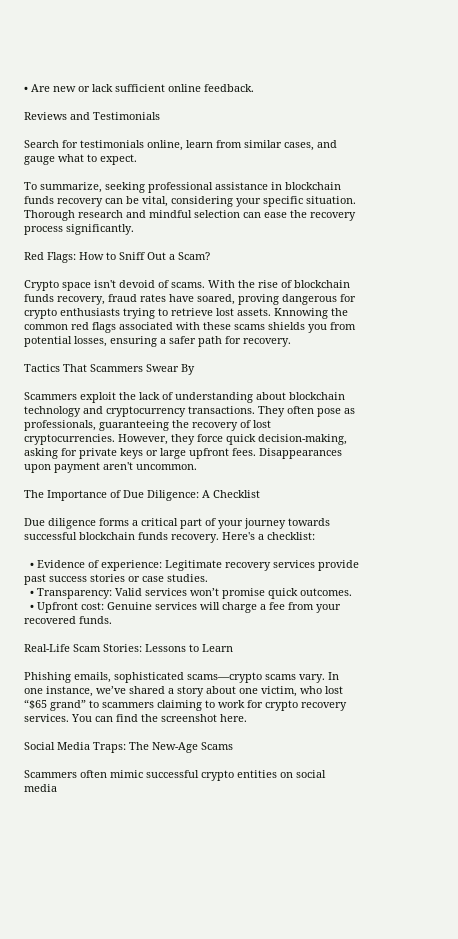• Are new or lack sufficient online feedback.

Reviews and Testimonials

Search for testimonials online, learn from similar cases, and gauge what to expect.

To summarize, seeking professional assistance in blockchain funds recovery can be vital, considering your specific situation. Thorough research and mindful selection can ease the recovery process significantly.

Red Flags: How to Sniff Out a Scam?

Crypto space isn't devoid of scams. With the rise of blockchain funds recovery, fraud rates have soared, proving dangerous for crypto enthusiasts trying to retrieve lost assets. Knnowing the common red flags associated with these scams shields you from potential losses, ensuring a safer path for recovery.

Tactics That Scammers Swear By

Scammers exploit the lack of understanding about blockchain technology and cryptocurrency transactions. They often pose as professionals, guaranteeing the recovery of lost cryptocurrencies. However, they force quick decision-making, asking for private keys or large upfront fees. Disappearances upon payment aren't uncommon.

The Importance of Due Diligence: A Checklist

Due diligence forms a critical part of your journey towards successful blockchain funds recovery. Here's a checklist:

  • Evidence of experience: Legitimate recovery services provide past success stories or case studies.
  • Transparency: Valid services won’t promise quick outcomes.
  • Upfront cost: Genuine services will charge a fee from your recovered funds.

Real-Life Scam Stories: Lessons to Learn

Phishing emails, sophisticated scams—crypto scams vary. In one instance, we’ve shared a story about one victim, who lost “$65 grand” to scammers claiming to work for crypto recovery services. You can find the screenshot here.

Social Media Traps: The New-Age Scams

Scammers often mimic successful crypto entities on social media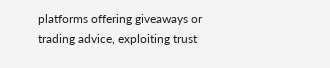platforms offering giveaways or trading advice, exploiting trust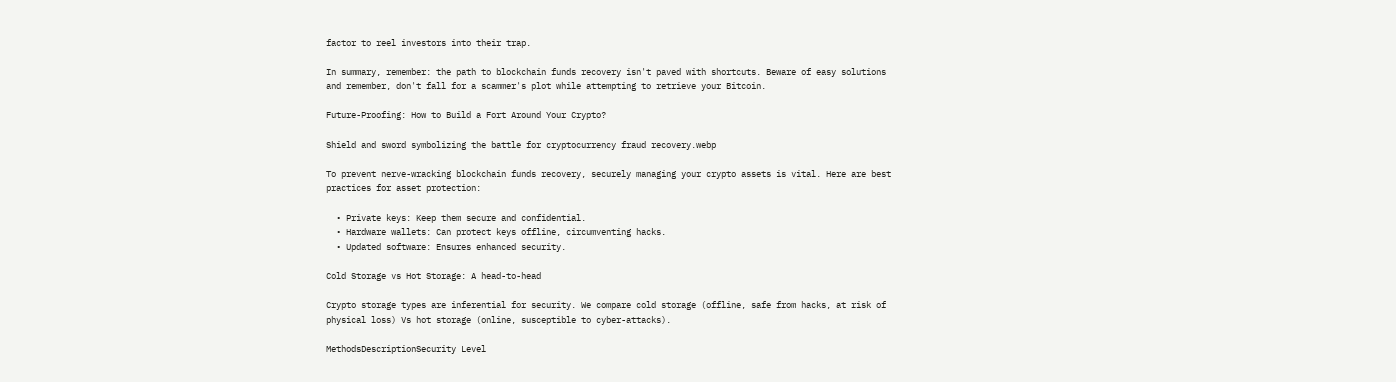factor to reel investors into their trap.

In summary, remember: the path to blockchain funds recovery isn't paved with shortcuts. Beware of easy solutions and remember, don't fall for a scammer's plot while attempting to retrieve your Bitcoin.

Future-Proofing: How to Build a Fort Around Your Crypto?

Shield and sword symbolizing the battle for cryptocurrency fraud recovery.webp

To prevent nerve-wracking blockchain funds recovery, securely managing your crypto assets is vital. Here are best practices for asset protection:

  • Private keys: Keep them secure and confidential.
  • Hardware wallets: Can protect keys offline, circumventing hacks.
  • Updated software: Ensures enhanced security.

Cold Storage vs Hot Storage: A head-to-head

Crypto storage types are inferential for security. We compare cold storage (offline, safe from hacks, at risk of physical loss) Vs hot storage (online, susceptible to cyber-attacks).

MethodsDescriptionSecurity Level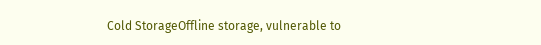Cold StorageOffline storage, vulnerable to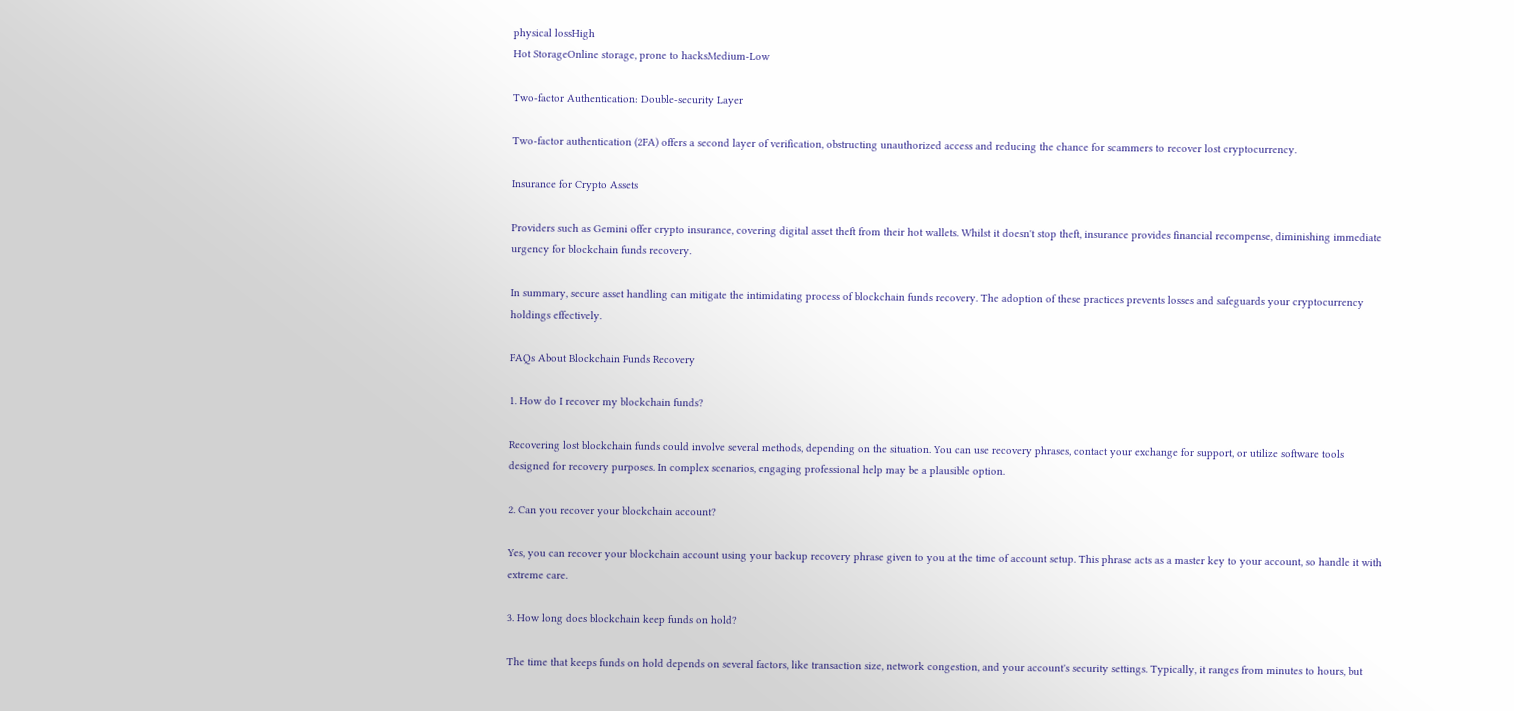physical lossHigh
Hot StorageOnline storage, prone to hacksMedium-Low

Two-factor Authentication: Double-security Layer

Two-factor authentication (2FA) offers a second layer of verification, obstructing unauthorized access and reducing the chance for scammers to recover lost cryptocurrency.

Insurance for Crypto Assets

Providers such as Gemini offer crypto insurance, covering digital asset theft from their hot wallets. Whilst it doesn't stop theft, insurance provides financial recompense, diminishing immediate urgency for blockchain funds recovery.

In summary, secure asset handling can mitigate the intimidating process of blockchain funds recovery. The adoption of these practices prevents losses and safeguards your cryptocurrency holdings effectively.

FAQs About Blockchain Funds Recovery

1. How do I recover my blockchain funds?

Recovering lost blockchain funds could involve several methods, depending on the situation. You can use recovery phrases, contact your exchange for support, or utilize software tools designed for recovery purposes. In complex scenarios, engaging professional help may be a plausible option.

2. Can you recover your blockchain account?

Yes, you can recover your blockchain account using your backup recovery phrase given to you at the time of account setup. This phrase acts as a master key to your account, so handle it with extreme care.

3. How long does blockchain keep funds on hold?

The time that keeps funds on hold depends on several factors, like transaction size, network congestion, and your account's security settings. Typically, it ranges from minutes to hours, but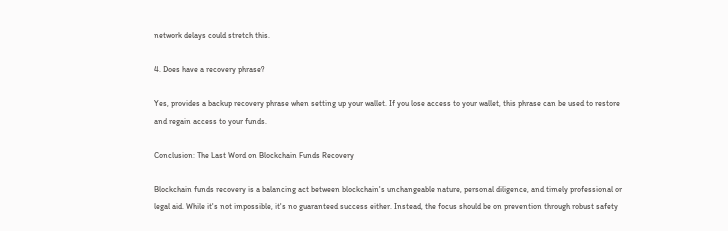network delays could stretch this.

4. Does have a recovery phrase?

Yes, provides a backup recovery phrase when setting up your wallet. If you lose access to your wallet, this phrase can be used to restore and regain access to your funds.

Conclusion: The Last Word on Blockchain Funds Recovery

Blockchain funds recovery is a balancing act between blockchain's unchangeable nature, personal diligence, and timely professional or legal aid. While it's not impossible, it's no guaranteed success either. Instead, the focus should be on prevention through robust safety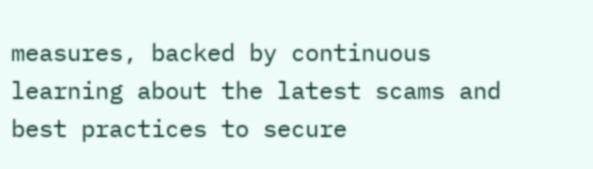measures, backed by continuous learning about the latest scams and best practices to secure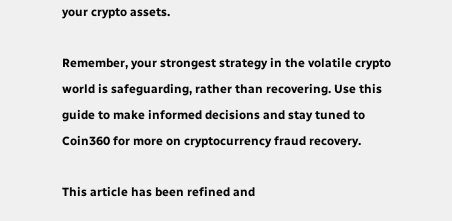your crypto assets.

Remember, your strongest strategy in the volatile crypto world is safeguarding, rather than recovering. Use this guide to make informed decisions and stay tuned to Coin360 for more on cryptocurrency fraud recovery.

This article has been refined and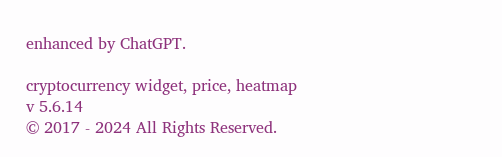enhanced by ChatGPT.

cryptocurrency widget, price, heatmap
v 5.6.14
© 2017 - 2024 All Rights Reserved.